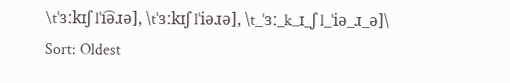\tˈɜːkɪʃ lˈi͡əɹə], \tˈɜːkɪʃ lˈiəɹə], \t_ˈɜː_k_ɪ_ʃ l_ˈiə_ɹ_ə]\
Sort: Oldest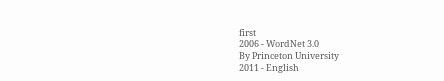first
2006 - WordNet 3.0
By Princeton University
2011 - English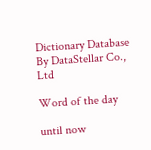Dictionary Database
By DataStellar Co., Ltd

Word of the day

until now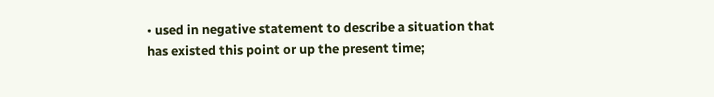• used in negative statement to describe a situation that has existed this point or up the present time;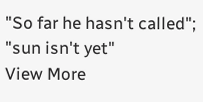"So far he hasn't called"; "sun isn't yet"
View More